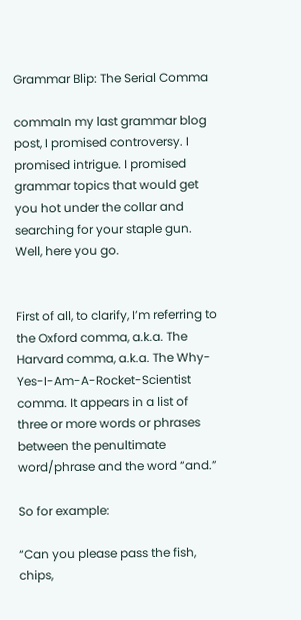Grammar Blip: The Serial Comma

commaIn my last grammar blog post, I promised controversy. I promised intrigue. I promised grammar topics that would get you hot under the collar and searching for your staple gun. Well, here you go.


First of all, to clarify, I’m referring to the Oxford comma, a.k.a. The Harvard comma, a.k.a. The Why-Yes-I-Am-A-Rocket-Scientist comma. It appears in a list of three or more words or phrases between the penultimate word/phrase and the word “and.”

So for example:

“Can you please pass the fish, chips,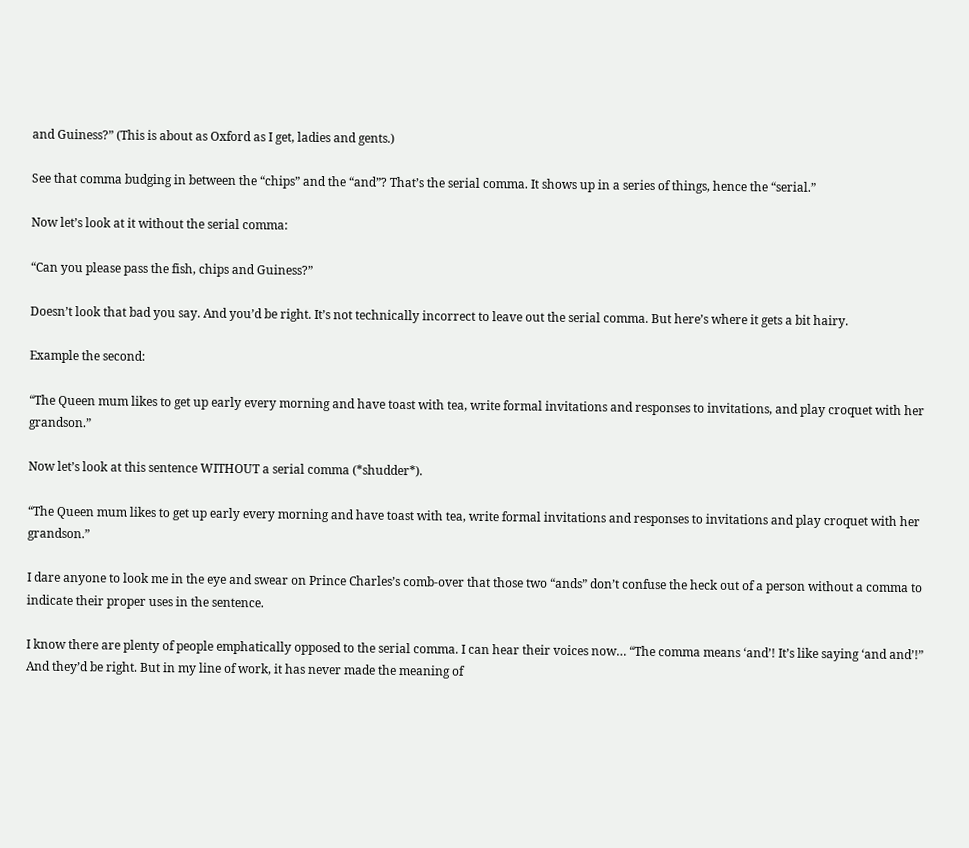and Guiness?” (This is about as Oxford as I get, ladies and gents.)

See that comma budging in between the “chips” and the “and”? That’s the serial comma. It shows up in a series of things, hence the “serial.”

Now let’s look at it without the serial comma:

“Can you please pass the fish, chips and Guiness?”

Doesn’t look that bad you say. And you’d be right. It’s not technically incorrect to leave out the serial comma. But here’s where it gets a bit hairy.

Example the second:

“The Queen mum likes to get up early every morning and have toast with tea, write formal invitations and responses to invitations, and play croquet with her grandson.”

Now let’s look at this sentence WITHOUT a serial comma (*shudder*).

“The Queen mum likes to get up early every morning and have toast with tea, write formal invitations and responses to invitations and play croquet with her grandson.”

I dare anyone to look me in the eye and swear on Prince Charles’s comb-over that those two “ands” don’t confuse the heck out of a person without a comma to indicate their proper uses in the sentence.

I know there are plenty of people emphatically opposed to the serial comma. I can hear their voices now… “The comma means ‘and’! It’s like saying ‘and and’!” And they’d be right. But in my line of work, it has never made the meaning of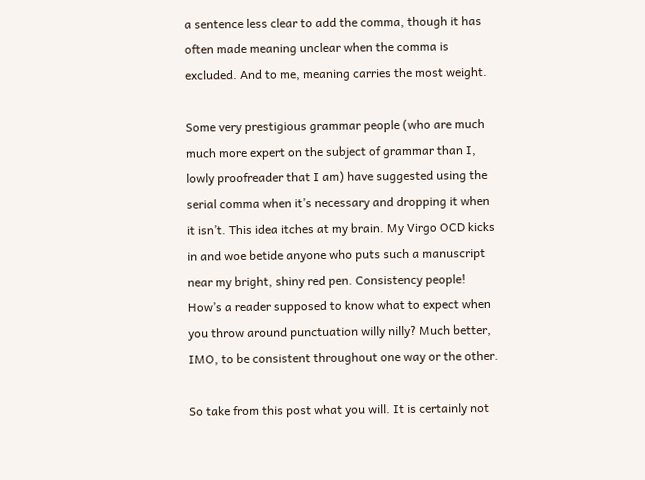a sentence less clear to add the comma, though it has often made meaning unclear when the comma is excluded. And to me, meaning carries the most weight.

Some very prestigious grammar people (who are much much more expert on the subject of grammar than I, lowly proofreader that I am) have suggested using the serial comma when it’s necessary and dropping it when it isn’t. This idea itches at my brain. My Virgo OCD kicks in and woe betide anyone who puts such a manuscript near my bright, shiny red pen. Consistency people! How’s a reader supposed to know what to expect when you throw around punctuation willy nilly? Much better, IMO, to be consistent throughout one way or the other.

So take from this post what you will. It is certainly not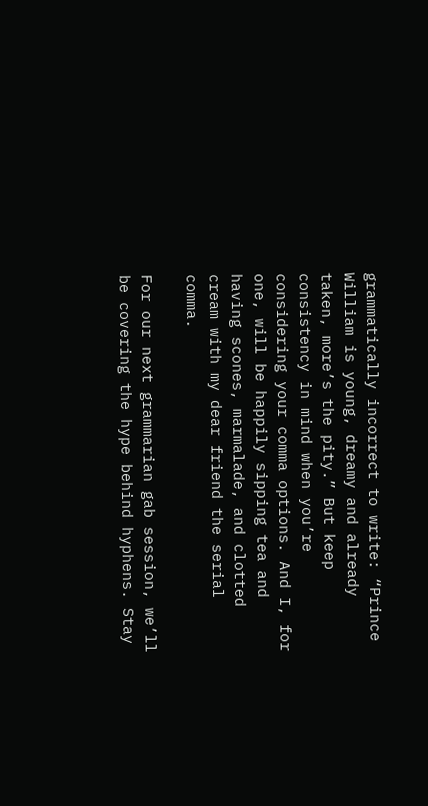grammatically incorrect to write: “Prince William is young, dreamy and already taken, more’s the pity.” But keep consistency in mind when you’re considering your comma options. And I, for one, will be happily sipping tea and having scones, marmalade, and clotted cream with my dear friend the serial comma.

For our next grammarian gab session, we’ll be covering the hype behind hyphens. Stay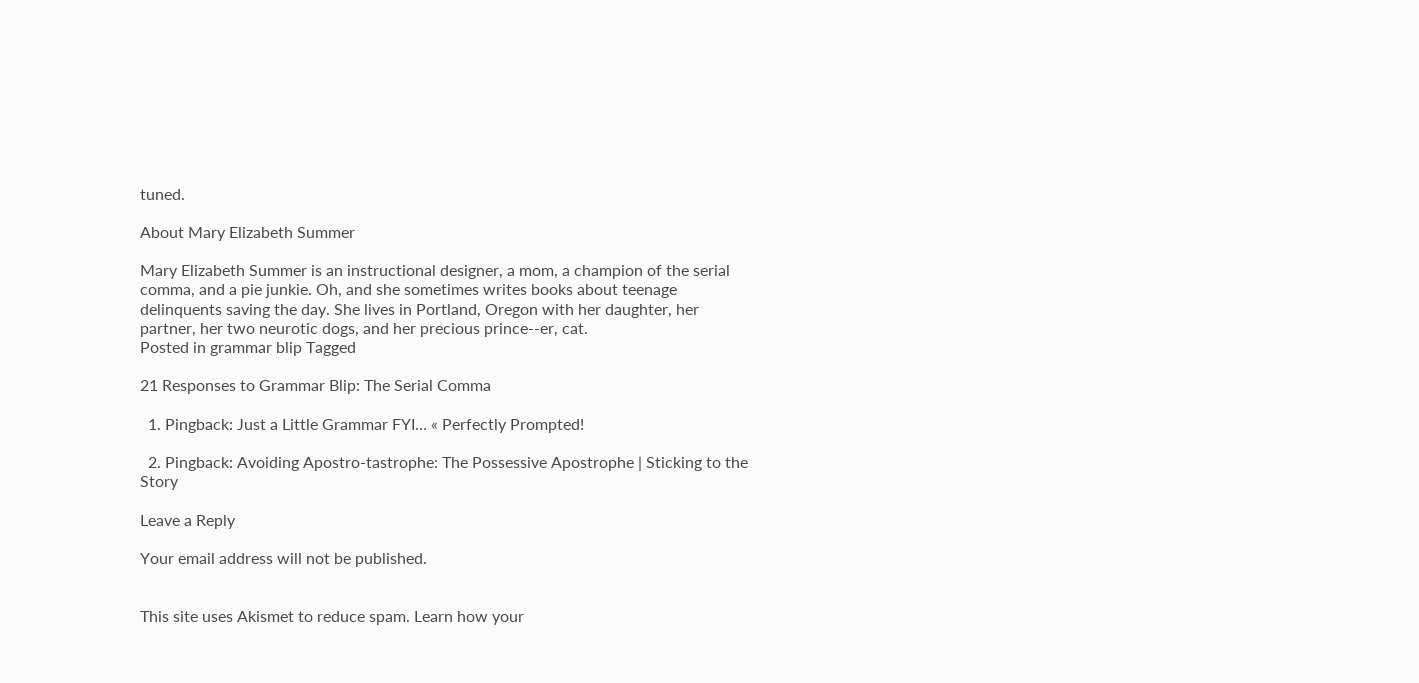tuned.

About Mary Elizabeth Summer

Mary Elizabeth Summer is an instructional designer, a mom, a champion of the serial comma, and a pie junkie. Oh, and she sometimes writes books about teenage delinquents saving the day. She lives in Portland, Oregon with her daughter, her partner, her two neurotic dogs, and her precious prince--er, cat.
Posted in grammar blip Tagged

21 Responses to Grammar Blip: The Serial Comma

  1. Pingback: Just a Little Grammar FYI… « Perfectly Prompted!

  2. Pingback: Avoiding Apostro-tastrophe: The Possessive Apostrophe | Sticking to the Story

Leave a Reply

Your email address will not be published.


This site uses Akismet to reduce spam. Learn how your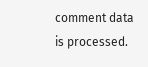comment data is processed.